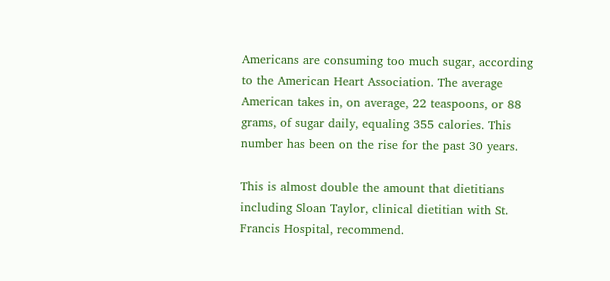Americans are consuming too much sugar, according to the American Heart Association. The average American takes in, on average, 22 teaspoons, or 88 grams, of sugar daily, equaling 355 calories. This number has been on the rise for the past 30 years.

This is almost double the amount that dietitians including Sloan Taylor, clinical dietitian with St. Francis Hospital, recommend.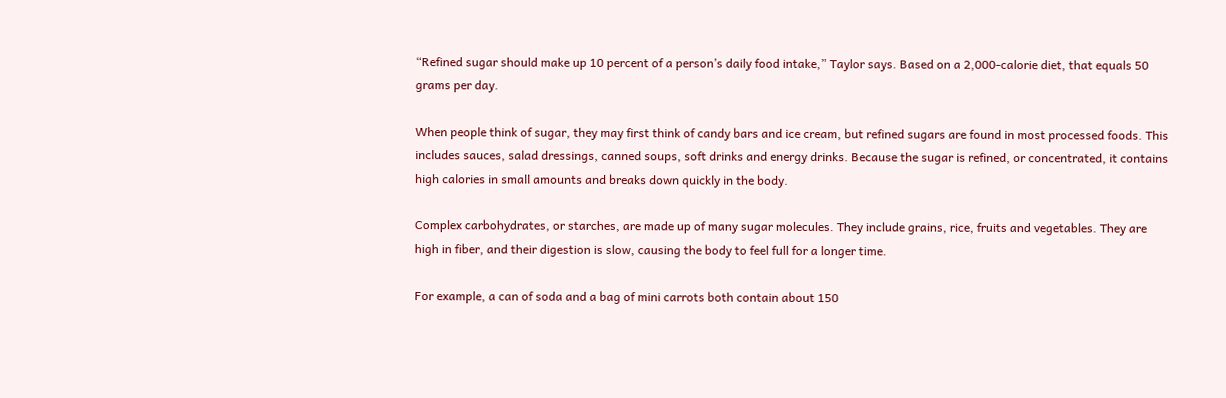“Refined sugar should make up 10 percent of a person’s daily food intake,” Taylor says. Based on a 2,000-calorie diet, that equals 50 grams per day.

When people think of sugar, they may first think of candy bars and ice cream, but refined sugars are found in most processed foods. This includes sauces, salad dressings, canned soups, soft drinks and energy drinks. Because the sugar is refined, or concentrated, it contains high calories in small amounts and breaks down quickly in the body.

Complex carbohydrates, or starches, are made up of many sugar molecules. They include grains, rice, fruits and vegetables. They are high in fiber, and their digestion is slow, causing the body to feel full for a longer time.

For example, a can of soda and a bag of mini carrots both contain about 150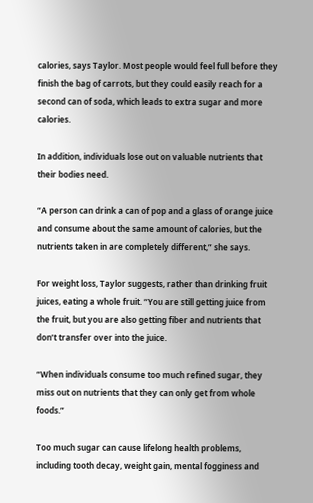calories, says Taylor. Most people would feel full before they finish the bag of carrots, but they could easily reach for a second can of soda, which leads to extra sugar and more calories.

In addition, individuals lose out on valuable nutrients that their bodies need.

“A person can drink a can of pop and a glass of orange juice and consume about the same amount of calories, but the nutrients taken in are completely different,” she says.

For weight loss, Taylor suggests, rather than drinking fruit juices, eating a whole fruit. “You are still getting juice from the fruit, but you are also getting fiber and nutrients that don’t transfer over into the juice.

“When individuals consume too much refined sugar, they miss out on nutrients that they can only get from whole foods.”

Too much sugar can cause lifelong health problems, including tooth decay, weight gain, mental fogginess and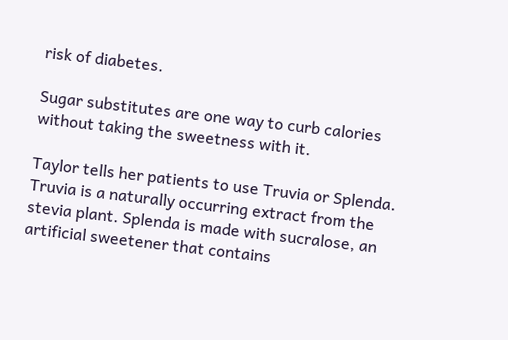risk of diabetes.

Sugar substitutes are one way to curb calories without taking the sweetness with it.

Taylor tells her patients to use Truvia or Splenda. Truvia is a naturally occurring extract from the stevia plant. Splenda is made with sucralose, an artificial sweetener that contains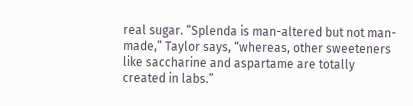real sugar. “Splenda is man-altered but not man-made,” Taylor says, “whereas, other sweeteners like saccharine and aspartame are totally created in labs.”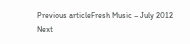Previous articleFresh Music – July 2012
Next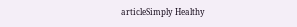articleSimply Healthy